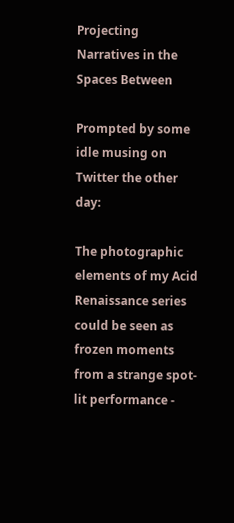Projecting Narratives in the Spaces Between

Prompted by some idle musing on Twitter the other day:

The photographic elements of my Acid Renaissance series could be seen as frozen moments from a strange spot-lit performance -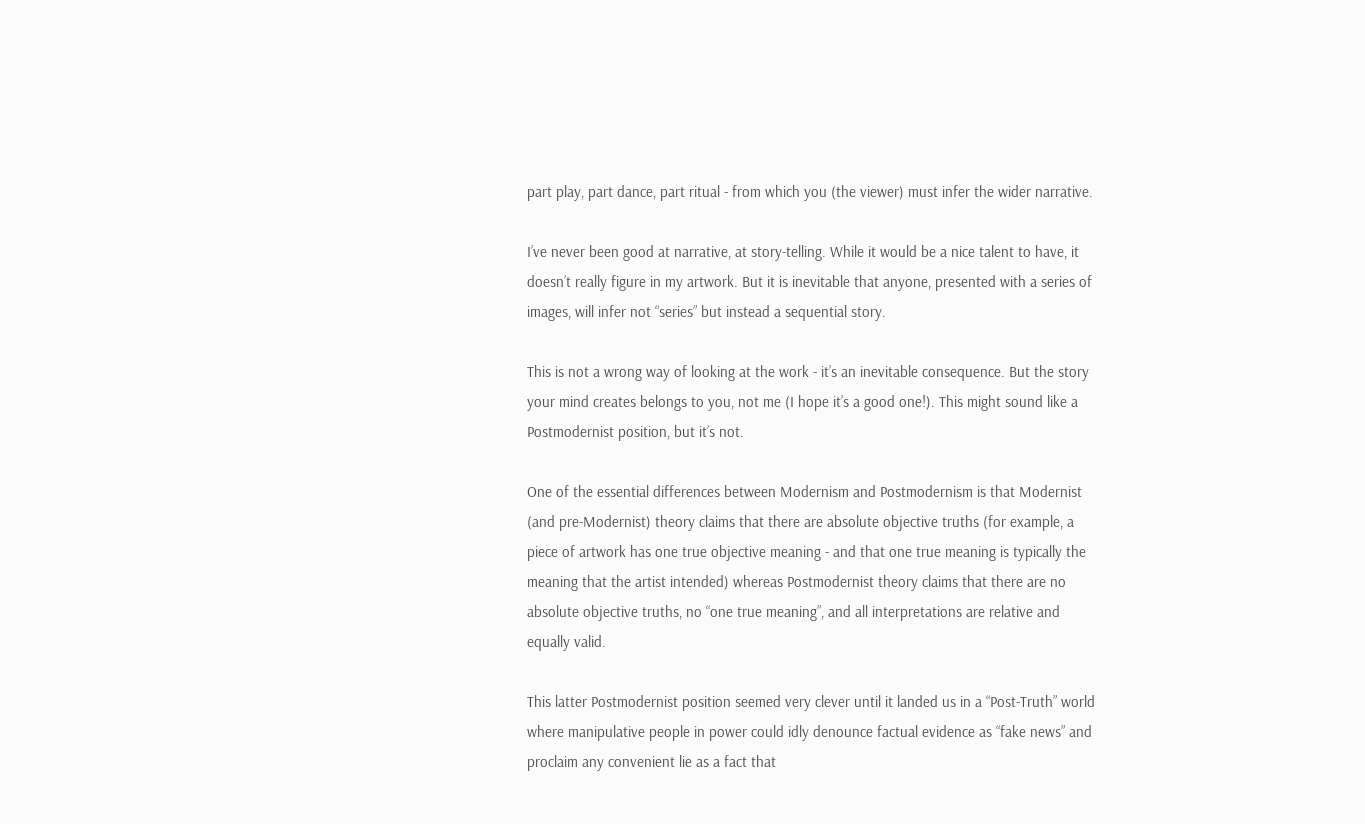part play, part dance, part ritual - from which you (the viewer) must infer the wider narrative.

I’ve never been good at narrative, at story-telling. While it would be a nice talent to have, it doesn’t really figure in my artwork. But it is inevitable that anyone, presented with a series of images, will infer not “series” but instead a sequential story.

This is not a wrong way of looking at the work - it’s an inevitable consequence. But the story your mind creates belongs to you, not me (I hope it’s a good one!). This might sound like a Postmodernist position, but it’s not.

One of the essential differences between Modernism and Postmodernism is that Modernist (and pre-Modernist) theory claims that there are absolute objective truths (for example, a piece of artwork has one true objective meaning - and that one true meaning is typically the meaning that the artist intended) whereas Postmodernist theory claims that there are no absolute objective truths, no “one true meaning”, and all interpretations are relative and equally valid.

This latter Postmodernist position seemed very clever until it landed us in a “Post-Truth” world where manipulative people in power could idly denounce factual evidence as “fake news” and proclaim any convenient lie as a fact that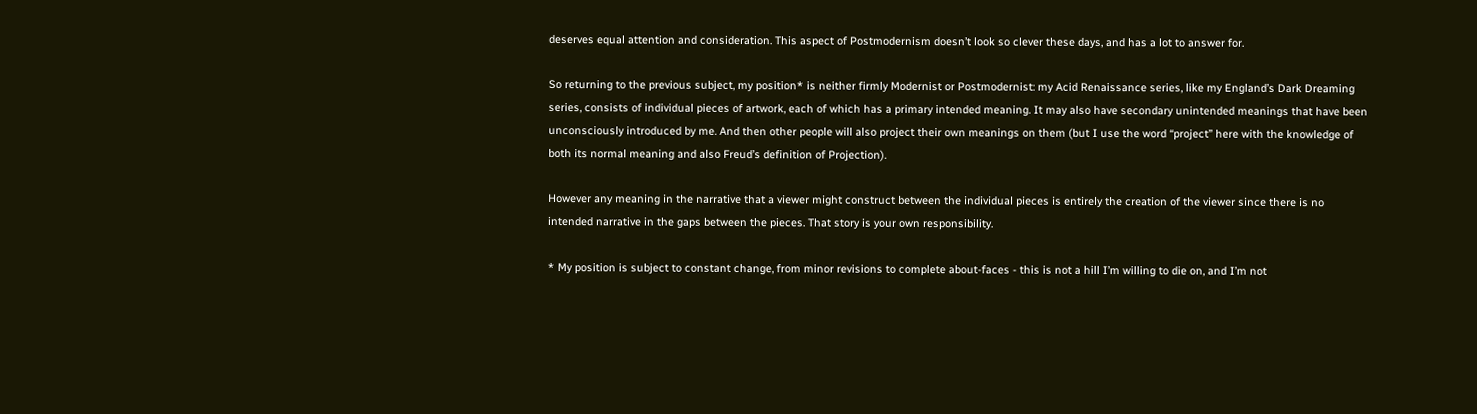deserves equal attention and consideration. This aspect of Postmodernism doesn’t look so clever these days, and has a lot to answer for.

So returning to the previous subject, my position* is neither firmly Modernist or Postmodernist: my Acid Renaissance series, like my England’s Dark Dreaming series, consists of individual pieces of artwork, each of which has a primary intended meaning. It may also have secondary unintended meanings that have been unconsciously introduced by me. And then other people will also project their own meanings on them (but I use the word “project” here with the knowledge of both its normal meaning and also Freud’s definition of Projection).

However any meaning in the narrative that a viewer might construct between the individual pieces is entirely the creation of the viewer since there is no intended narrative in the gaps between the pieces. That story is your own responsibility.

* My position is subject to constant change, from minor revisions to complete about-faces - this is not a hill I’m willing to die on, and I’m not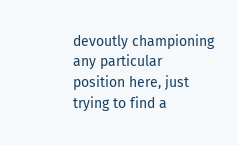devoutly championing any particular position here, just trying to find a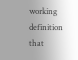working definition that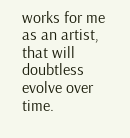works for me as an artist, that will doubtless evolve over time.